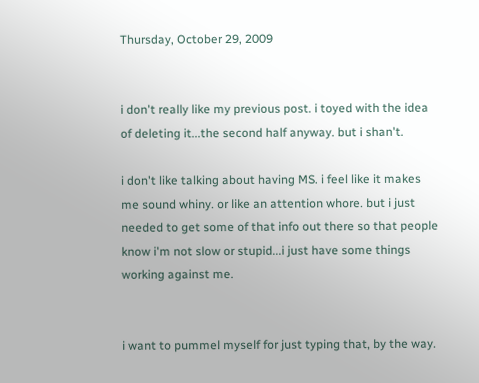Thursday, October 29, 2009


i don't really like my previous post. i toyed with the idea of deleting it...the second half anyway. but i shan't.

i don't like talking about having MS. i feel like it makes me sound whiny. or like an attention whore. but i just needed to get some of that info out there so that people know i'm not slow or stupid...i just have some things working against me.


i want to pummel myself for just typing that, by the way.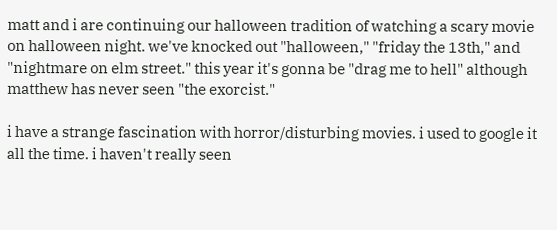matt and i are continuing our halloween tradition of watching a scary movie on halloween night. we've knocked out "halloween," "friday the 13th," and "nightmare on elm street." this year it's gonna be "drag me to hell" although matthew has never seen "the exorcist."

i have a strange fascination with horror/disturbing movies. i used to google it all the time. i haven't really seen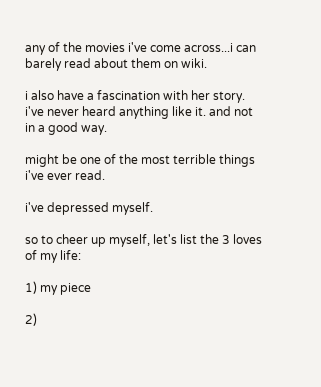any of the movies i've come across...i can barely read about them on wiki.

i also have a fascination with her story. i've never heard anything like it. and not in a good way.

might be one of the most terrible things i've ever read.

i've depressed myself.

so to cheer up myself, let's list the 3 loves of my life:

1) my piece

2)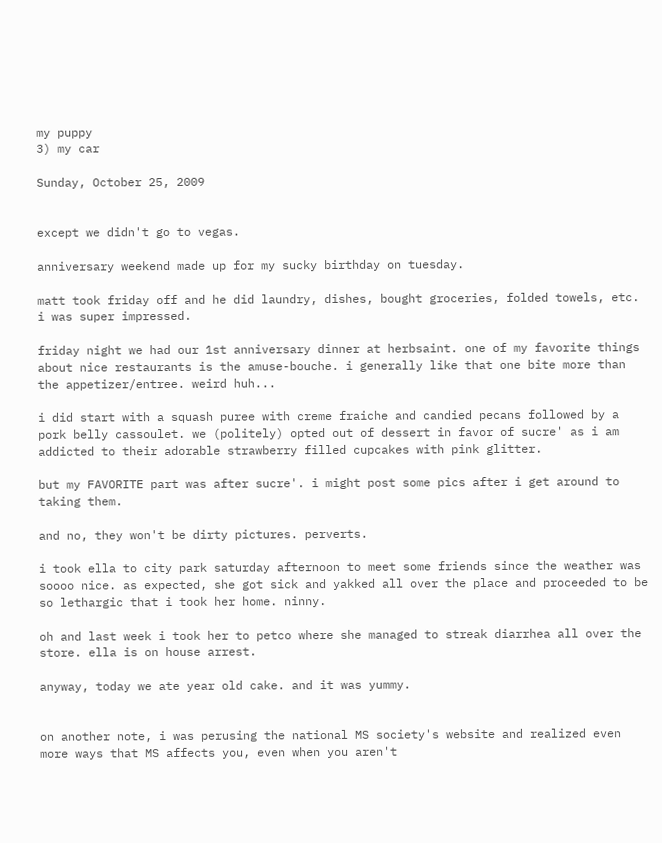my puppy
3) my car

Sunday, October 25, 2009


except we didn't go to vegas.

anniversary weekend made up for my sucky birthday on tuesday.

matt took friday off and he did laundry, dishes, bought groceries, folded towels, etc. i was super impressed.

friday night we had our 1st anniversary dinner at herbsaint. one of my favorite things about nice restaurants is the amuse-bouche. i generally like that one bite more than the appetizer/entree. weird huh...

i did start with a squash puree with creme fraiche and candied pecans followed by a pork belly cassoulet. we (politely) opted out of dessert in favor of sucre' as i am addicted to their adorable strawberry filled cupcakes with pink glitter.

but my FAVORITE part was after sucre'. i might post some pics after i get around to taking them.

and no, they won't be dirty pictures. perverts.

i took ella to city park saturday afternoon to meet some friends since the weather was soooo nice. as expected, she got sick and yakked all over the place and proceeded to be so lethargic that i took her home. ninny.

oh and last week i took her to petco where she managed to streak diarrhea all over the store. ella is on house arrest.

anyway, today we ate year old cake. and it was yummy.


on another note, i was perusing the national MS society's website and realized even more ways that MS affects you, even when you aren't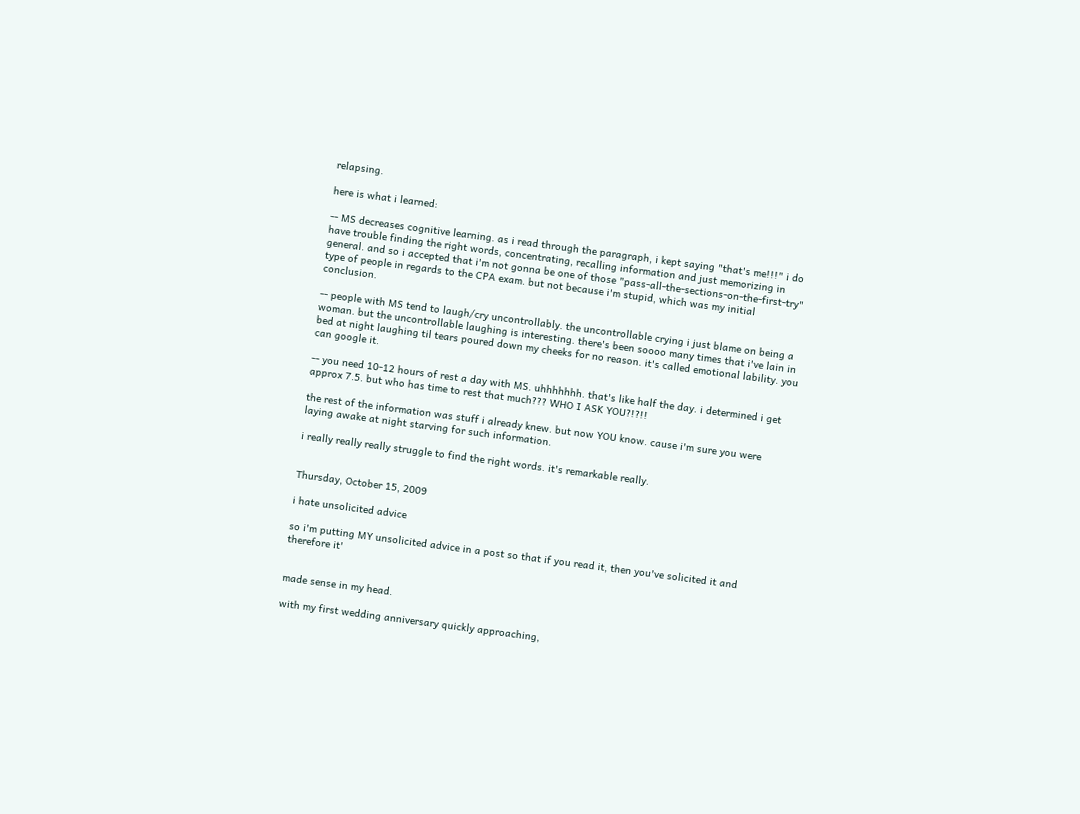relapsing.

here is what i learned:

-- MS decreases cognitive learning. as i read through the paragraph, i kept saying "that's me!!!" i do have trouble finding the right words, concentrating, recalling information and just memorizing in general. and so i accepted that i'm not gonna be one of those "pass-all-the-sections-on-the-first-try" type of people in regards to the CPA exam. but not because i'm stupid, which was my initial conclusion.

-- people with MS tend to laugh/cry uncontrollably. the uncontrollable crying i just blame on being a woman. but the uncontrollable laughing is interesting. there's been soooo many times that i've lain in bed at night laughing til tears poured down my cheeks for no reason. it's called emotional lability. you can google it.

-- you need 10-12 hours of rest a day with MS. uhhhhhhh. that's like half the day. i determined i get approx 7.5. but who has time to rest that much??? WHO I ASK YOU?!?!!

the rest of the information was stuff i already knew. but now YOU know. cause i'm sure you were laying awake at night starving for such information.

i really really really struggle to find the right words. it's remarkable really.


Thursday, October 15, 2009

i hate unsolicited advice

so i'm putting MY unsolicited advice in a post so that if you read it, then you've solicited it and therefore it'


made sense in my head.

with my first wedding anniversary quickly approaching,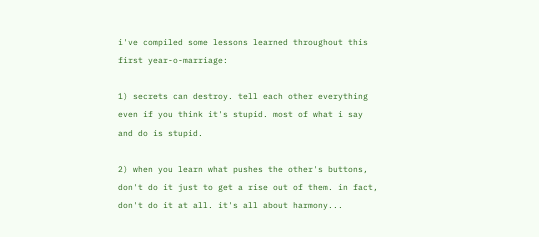i've compiled some lessons learned throughout this first year-o-marriage:

1) secrets can destroy. tell each other everything even if you think it's stupid. most of what i say and do is stupid.

2) when you learn what pushes the other's buttons, don't do it just to get a rise out of them. in fact, don't do it at all. it's all about harmony...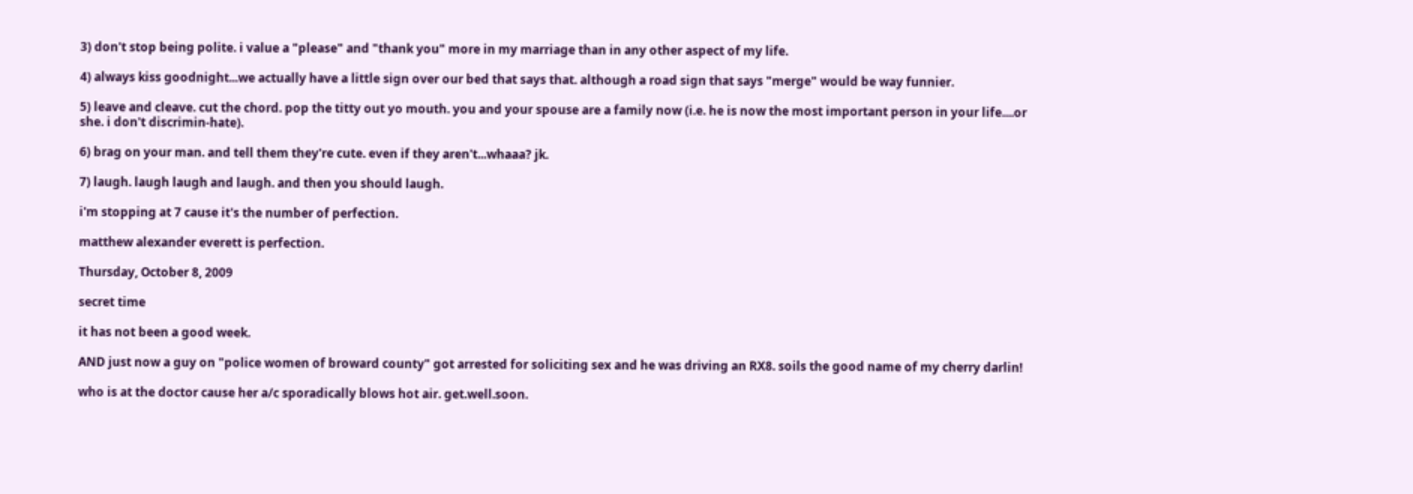3) don't stop being polite. i value a "please" and "thank you" more in my marriage than in any other aspect of my life.

4) always kiss goodnight...we actually have a little sign over our bed that says that. although a road sign that says "merge" would be way funnier.

5) leave and cleave. cut the chord. pop the titty out yo mouth. you and your spouse are a family now (i.e. he is now the most important person in your life....or she. i don't discrimin-hate).

6) brag on your man. and tell them they're cute. even if they aren't...whaaa? jk.

7) laugh. laugh laugh and laugh. and then you should laugh.

i'm stopping at 7 cause it's the number of perfection.

matthew alexander everett is perfection.

Thursday, October 8, 2009

secret time

it has not been a good week.

AND just now a guy on "police women of broward county" got arrested for soliciting sex and he was driving an RX8. soils the good name of my cherry darlin!

who is at the doctor cause her a/c sporadically blows hot air. get.well.soon.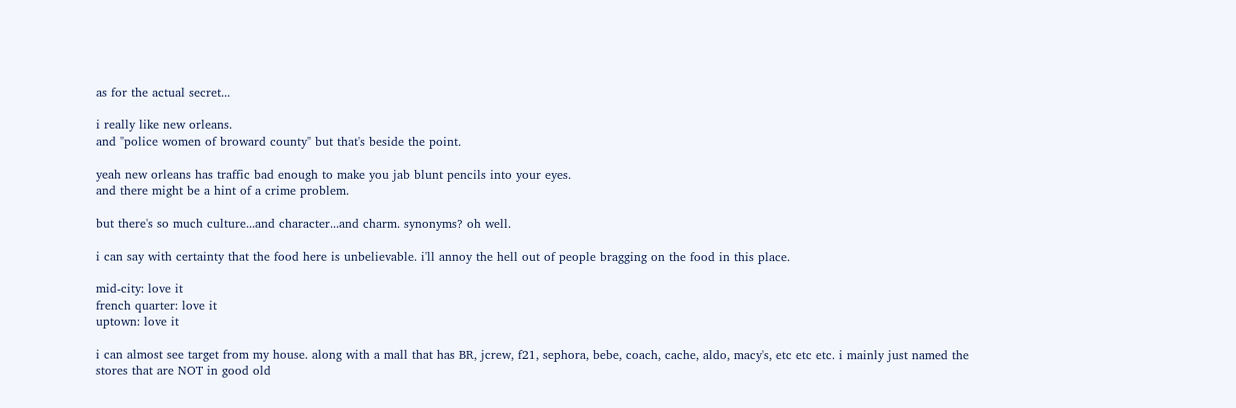as for the actual secret...

i really like new orleans.
and "police women of broward county" but that's beside the point.

yeah new orleans has traffic bad enough to make you jab blunt pencils into your eyes.
and there might be a hint of a crime problem.

but there's so much culture...and character...and charm. synonyms? oh well.

i can say with certainty that the food here is unbelievable. i'll annoy the hell out of people bragging on the food in this place.

mid-city: love it
french quarter: love it
uptown: love it

i can almost see target from my house. along with a mall that has BR, jcrew, f21, sephora, bebe, coach, cache, aldo, macy's, etc etc etc. i mainly just named the stores that are NOT in good old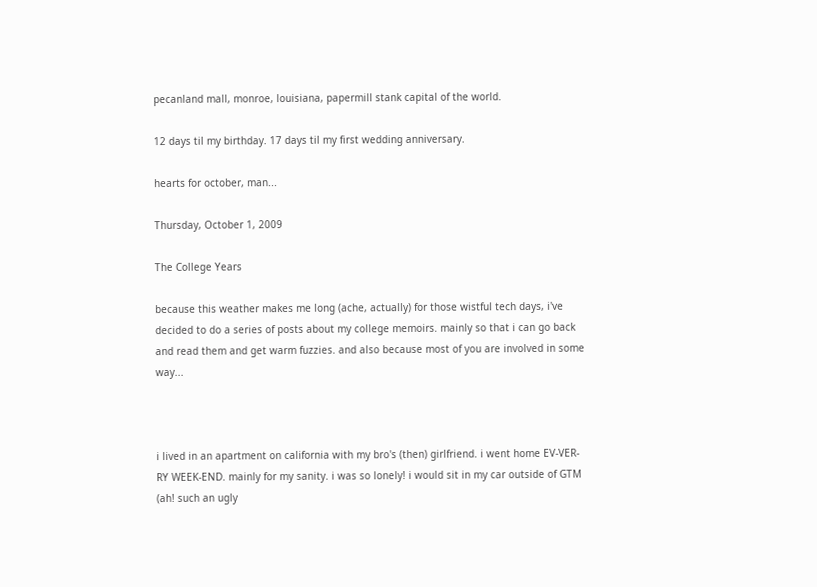pecanland mall, monroe, louisiana, papermill stank capital of the world.

12 days til my birthday. 17 days til my first wedding anniversary.

hearts for october, man...

Thursday, October 1, 2009

The College Years

because this weather makes me long (ache, actually) for those wistful tech days, i've decided to do a series of posts about my college memoirs. mainly so that i can go back and read them and get warm fuzzies. and also because most of you are involved in some way...



i lived in an apartment on california with my bro's (then) girlfriend. i went home EV-VER-RY WEEK-END. mainly for my sanity. i was so lonely! i would sit in my car outside of GTM (ah! such an ugly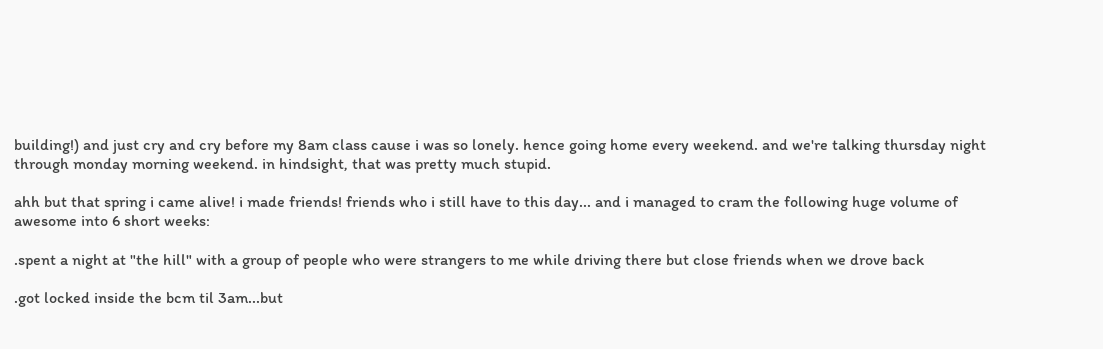building!) and just cry and cry before my 8am class cause i was so lonely. hence going home every weekend. and we're talking thursday night through monday morning weekend. in hindsight, that was pretty much stupid.

ahh but that spring i came alive! i made friends! friends who i still have to this day... and i managed to cram the following huge volume of awesome into 6 short weeks:

.spent a night at "the hill" with a group of people who were strangers to me while driving there but close friends when we drove back

.got locked inside the bcm til 3am...but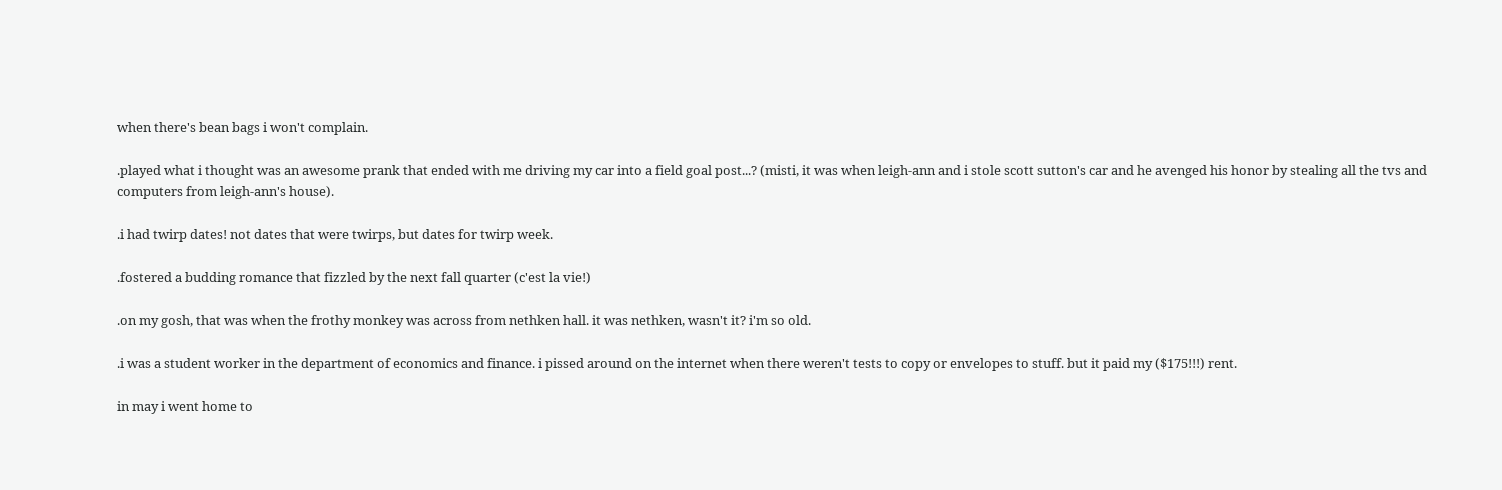when there's bean bags i won't complain.

.played what i thought was an awesome prank that ended with me driving my car into a field goal post...? (misti, it was when leigh-ann and i stole scott sutton's car and he avenged his honor by stealing all the tvs and computers from leigh-ann's house).

.i had twirp dates! not dates that were twirps, but dates for twirp week.

.fostered a budding romance that fizzled by the next fall quarter (c'est la vie!)

.on my gosh, that was when the frothy monkey was across from nethken hall. it was nethken, wasn't it? i'm so old.

.i was a student worker in the department of economics and finance. i pissed around on the internet when there weren't tests to copy or envelopes to stuff. but it paid my ($175!!!) rent.

in may i went home to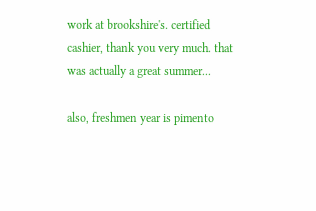work at brookshire's. certified cashier, thank you very much. that was actually a great summer...

also, freshmen year is pimento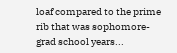loaf compared to the prime rib that was sophomore-grad school years...